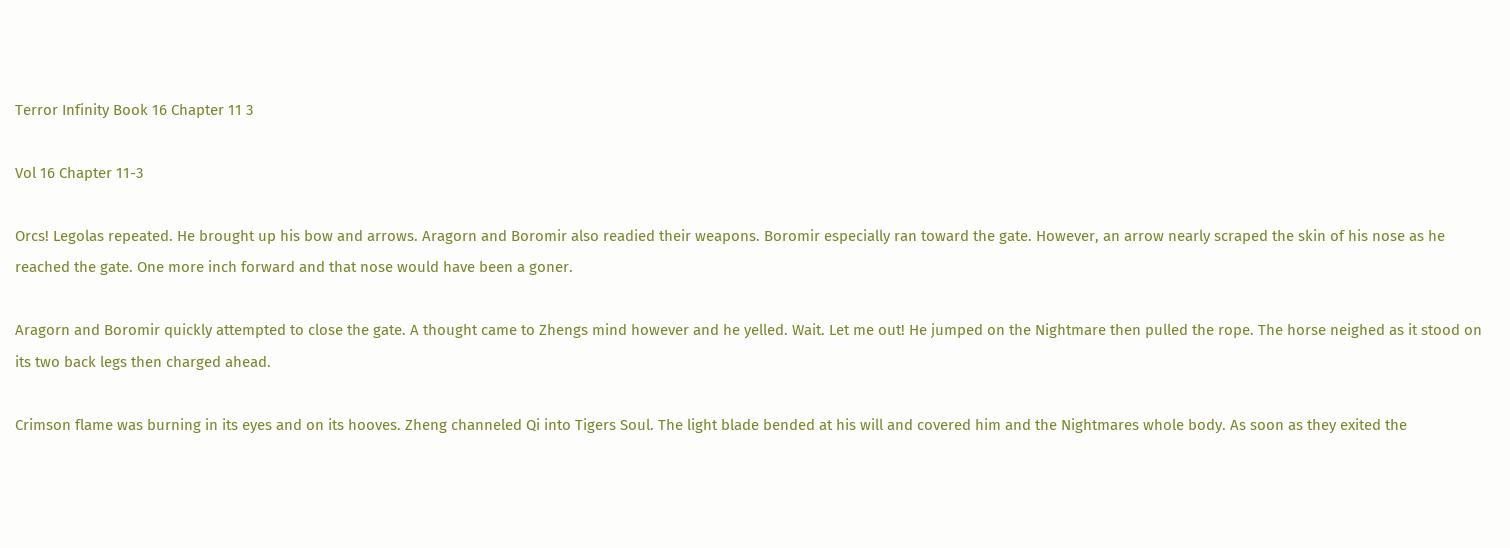Terror Infinity Book 16 Chapter 11 3

Vol 16 Chapter 11-3

Orcs! Legolas repeated. He brought up his bow and arrows. Aragorn and Boromir also readied their weapons. Boromir especially ran toward the gate. However, an arrow nearly scraped the skin of his nose as he reached the gate. One more inch forward and that nose would have been a goner.

Aragorn and Boromir quickly attempted to close the gate. A thought came to Zhengs mind however and he yelled. Wait. Let me out! He jumped on the Nightmare then pulled the rope. The horse neighed as it stood on its two back legs then charged ahead.

Crimson flame was burning in its eyes and on its hooves. Zheng channeled Qi into Tigers Soul. The light blade bended at his will and covered him and the Nightmares whole body. As soon as they exited the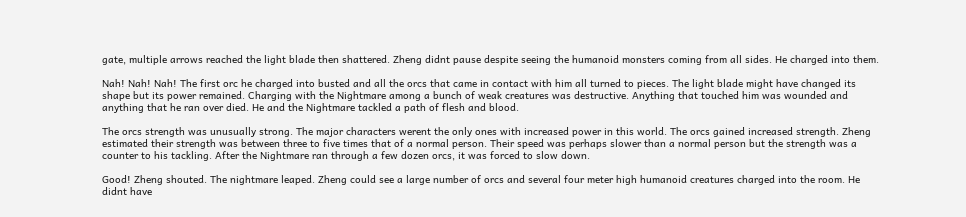gate, multiple arrows reached the light blade then shattered. Zheng didnt pause despite seeing the humanoid monsters coming from all sides. He charged into them.

Nah! Nah! Nah! The first orc he charged into busted and all the orcs that came in contact with him all turned to pieces. The light blade might have changed its shape but its power remained. Charging with the Nightmare among a bunch of weak creatures was destructive. Anything that touched him was wounded and anything that he ran over died. He and the Nightmare tackled a path of flesh and blood.

The orcs strength was unusually strong. The major characters werent the only ones with increased power in this world. The orcs gained increased strength. Zheng estimated their strength was between three to five times that of a normal person. Their speed was perhaps slower than a normal person but the strength was a counter to his tackling. After the Nightmare ran through a few dozen orcs, it was forced to slow down.

Good! Zheng shouted. The nightmare leaped. Zheng could see a large number of orcs and several four meter high humanoid creatures charged into the room. He didnt have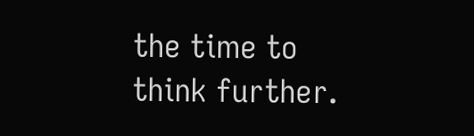the time to think further.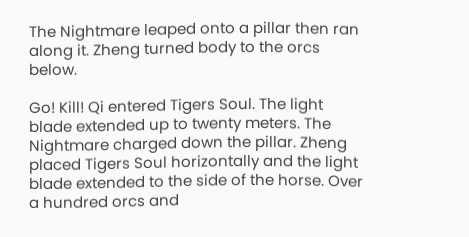The Nightmare leaped onto a pillar then ran along it. Zheng turned body to the orcs below.

Go! Kill! Qi entered Tigers Soul. The light blade extended up to twenty meters. The Nightmare charged down the pillar. Zheng placed Tigers Soul horizontally and the light blade extended to the side of the horse. Over a hundred orcs and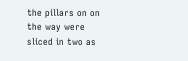the pillars on on the way were sliced in two as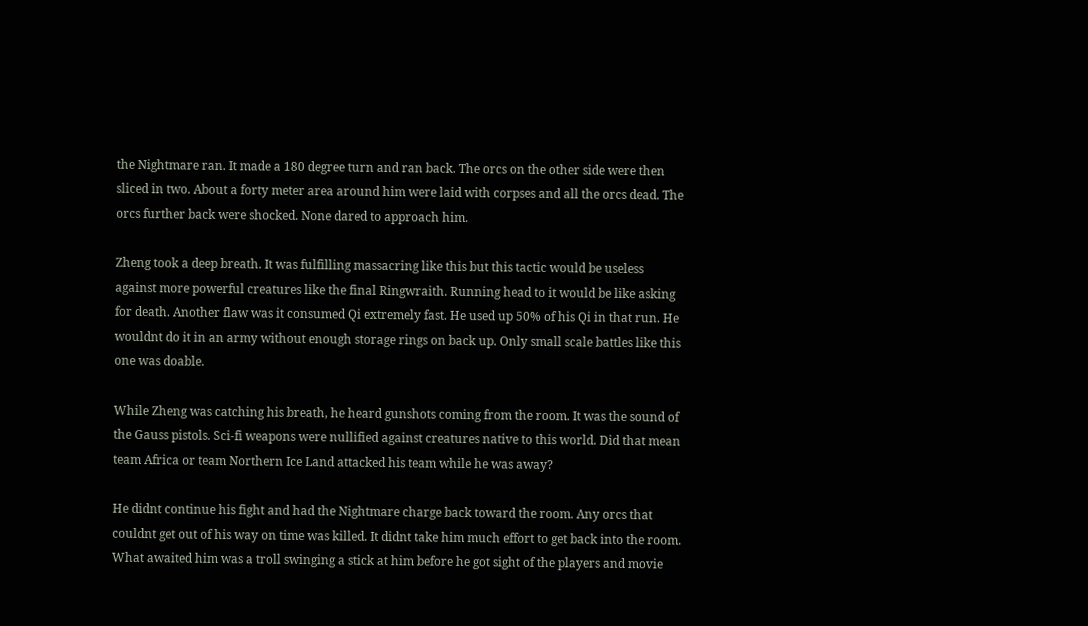the Nightmare ran. It made a 180 degree turn and ran back. The orcs on the other side were then sliced in two. About a forty meter area around him were laid with corpses and all the orcs dead. The orcs further back were shocked. None dared to approach him.

Zheng took a deep breath. It was fulfilling massacring like this but this tactic would be useless against more powerful creatures like the final Ringwraith. Running head to it would be like asking for death. Another flaw was it consumed Qi extremely fast. He used up 50% of his Qi in that run. He wouldnt do it in an army without enough storage rings on back up. Only small scale battles like this one was doable.

While Zheng was catching his breath, he heard gunshots coming from the room. It was the sound of the Gauss pistols. Sci-fi weapons were nullified against creatures native to this world. Did that mean team Africa or team Northern Ice Land attacked his team while he was away?

He didnt continue his fight and had the Nightmare charge back toward the room. Any orcs that couldnt get out of his way on time was killed. It didnt take him much effort to get back into the room. What awaited him was a troll swinging a stick at him before he got sight of the players and movie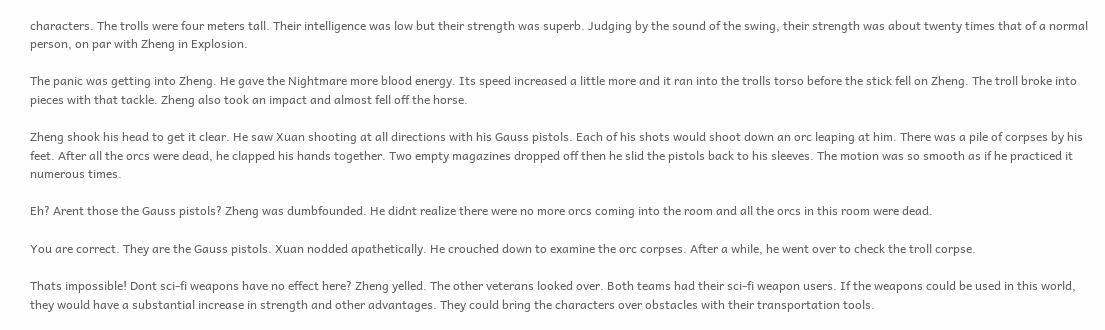characters. The trolls were four meters tall. Their intelligence was low but their strength was superb. Judging by the sound of the swing, their strength was about twenty times that of a normal person, on par with Zheng in Explosion.

The panic was getting into Zheng. He gave the Nightmare more blood energy. Its speed increased a little more and it ran into the trolls torso before the stick fell on Zheng. The troll broke into pieces with that tackle. Zheng also took an impact and almost fell off the horse.

Zheng shook his head to get it clear. He saw Xuan shooting at all directions with his Gauss pistols. Each of his shots would shoot down an orc leaping at him. There was a pile of corpses by his feet. After all the orcs were dead, he clapped his hands together. Two empty magazines dropped off then he slid the pistols back to his sleeves. The motion was so smooth as if he practiced it numerous times.

Eh? Arent those the Gauss pistols? Zheng was dumbfounded. He didnt realize there were no more orcs coming into the room and all the orcs in this room were dead.

You are correct. They are the Gauss pistols. Xuan nodded apathetically. He crouched down to examine the orc corpses. After a while, he went over to check the troll corpse.

Thats impossible! Dont sci-fi weapons have no effect here? Zheng yelled. The other veterans looked over. Both teams had their sci-fi weapon users. If the weapons could be used in this world, they would have a substantial increase in strength and other advantages. They could bring the characters over obstacles with their transportation tools.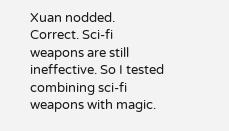Xuan nodded. Correct. Sci-fi weapons are still ineffective. So I tested combining sci-fi weapons with magic.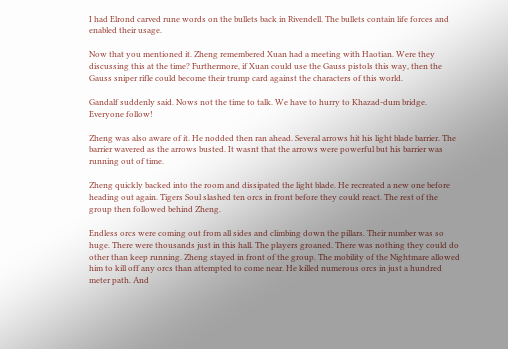I had Elrond carved rune words on the bullets back in Rivendell. The bullets contain life forces and enabled their usage.

Now that you mentioned it. Zheng remembered Xuan had a meeting with Haotian. Were they discussing this at the time? Furthermore, if Xuan could use the Gauss pistols this way, then the Gauss sniper rifle could become their trump card against the characters of this world.

Gandalf suddenly said. Nows not the time to talk. We have to hurry to Khazad-dum bridge. Everyone follow!

Zheng was also aware of it. He nodded then ran ahead. Several arrows hit his light blade barrier. The barrier wavered as the arrows busted. It wasnt that the arrows were powerful but his barrier was running out of time.

Zheng quickly backed into the room and dissipated the light blade. He recreated a new one before heading out again. Tigers Soul slashed ten orcs in front before they could react. The rest of the group then followed behind Zheng.

Endless orcs were coming out from all sides and climbing down the pillars. Their number was so huge. There were thousands just in this hall. The players groaned. There was nothing they could do other than keep running. Zheng stayed in front of the group. The mobility of the Nightmare allowed him to kill off any orcs than attempted to come near. He killed numerous orcs in just a hundred meter path. And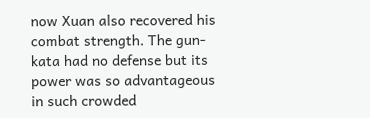now Xuan also recovered his combat strength. The gun-kata had no defense but its power was so advantageous in such crowded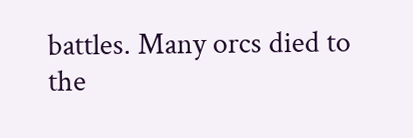battles. Many orcs died to the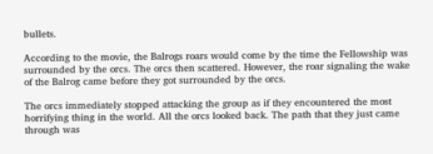bullets.

According to the movie, the Balrogs roars would come by the time the Fellowship was surrounded by the orcs. The orcs then scattered. However, the roar signaling the wake of the Balrog came before they got surrounded by the orcs.

The orcs immediately stopped attacking the group as if they encountered the most horrifying thing in the world. All the orcs looked back. The path that they just came through was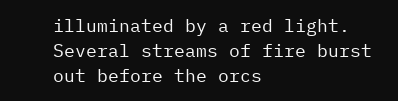illuminated by a red light. Several streams of fire burst out before the orcs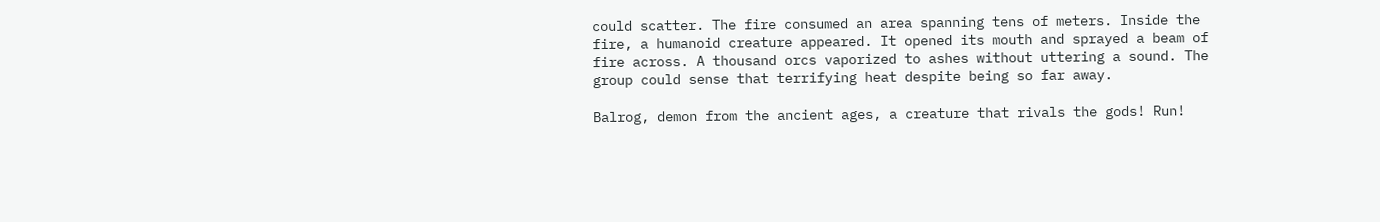could scatter. The fire consumed an area spanning tens of meters. Inside the fire, a humanoid creature appeared. It opened its mouth and sprayed a beam of fire across. A thousand orcs vaporized to ashes without uttering a sound. The group could sense that terrifying heat despite being so far away.

Balrog, demon from the ancient ages, a creature that rivals the gods! Run!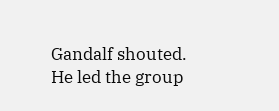Gandalf shouted. He led the group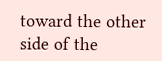toward the other side of the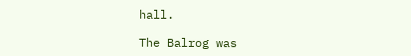hall.

The Balrog was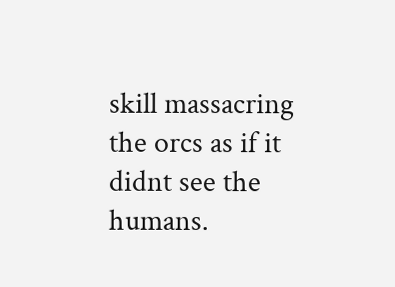skill massacring the orcs as if it didnt see the humans.